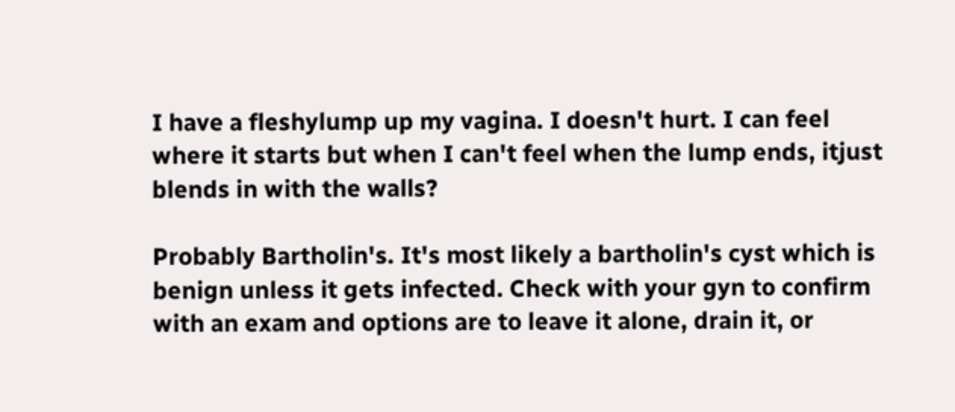I have a fleshylump up my vagina. I doesn't hurt. I can feel where it starts but when I can't feel when the lump ends, itjust blends in with the walls?

Probably Bartholin's. It's most likely a bartholin's cyst which is benign unless it gets infected. Check with your gyn to confirm with an exam and options are to leave it alone, drain it, or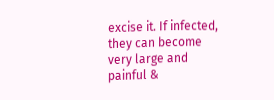excise it. If infected, they can become very large and painful &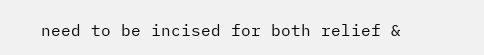need to be incised for both relief &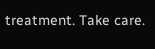treatment. Take care.